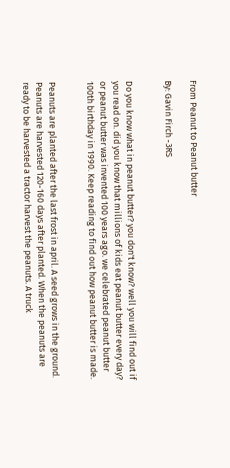From Peanut to Peanut butter

By: Gavin Firch -3RS


Do you know what in peanut butter? you don't know? well you will find out if you read on. did you know that millions of kids eat peanut butter every day? or peanut butter was invented 100 years ago. we celebrated peanut butter 100th birthday in 1990. Keep reading to find out how peanut butter is made.


Peanuts are planted after the last frost in april. A seed grows in the ground. Peanuts are harvested 120-160 days after planted. When the peanuts are ready to be harvested a tractor harvest the peanuts. A truck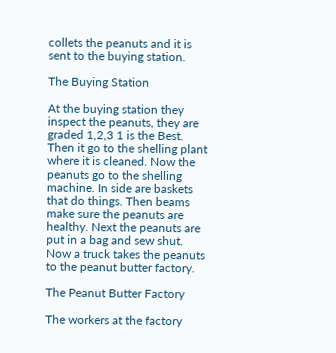collets the peanuts and it is sent to the buying station.

The Buying Station

At the buying station they inspect the peanuts, they are graded 1,2,3 1 is the Best. Then it go to the shelling plant where it is cleaned. Now the peanuts go to the shelling machine. In side are baskets that do things. Then beams make sure the peanuts are healthy. Next the peanuts are put in a bag and sew shut. Now a truck takes the peanuts to the peanut butter factory.

The Peanut Butter Factory

The workers at the factory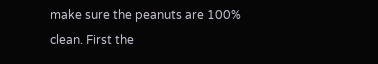make sure the peanuts are 100% clean. First the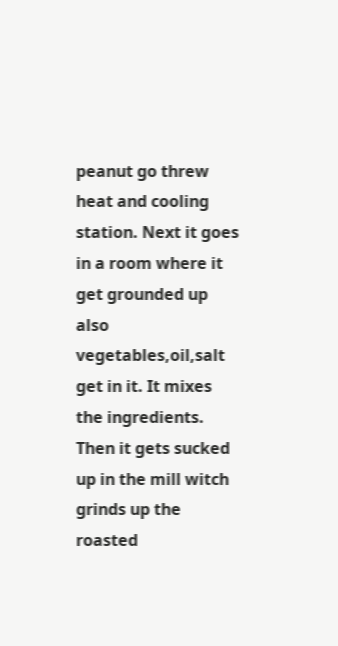peanut go threw heat and cooling station. Next it goes in a room where it get grounded up also vegetables,oil,salt get in it. It mixes the ingredients. Then it gets sucked up in the mill witch grinds up the roasted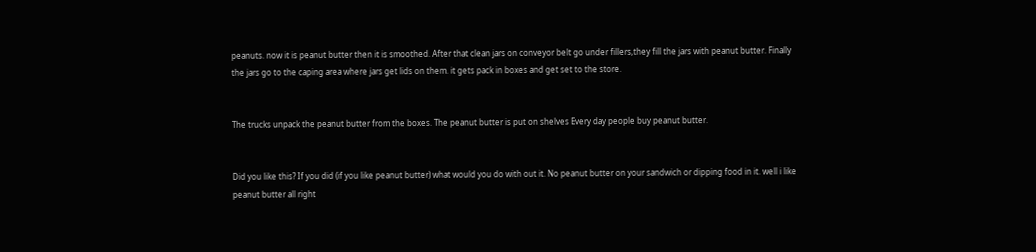peanuts. now it is peanut butter then it is smoothed. After that clean jars on conveyor belt go under fillers,they fill the jars with peanut butter. Finally the jars go to the caping area where jars get lids on them. it gets pack in boxes and get set to the store.


The trucks unpack the peanut butter from the boxes. The peanut butter is put on shelves Every day people buy peanut butter.


Did you like this? If you did (if you like peanut butter) what would you do with out it. No peanut butter on your sandwich or dipping food in it. well i like peanut butter all right